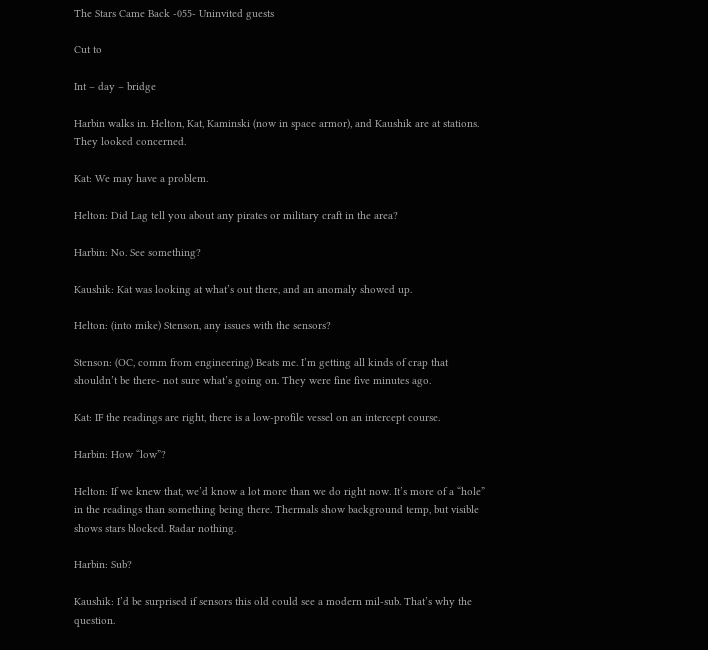The Stars Came Back -055- Uninvited guests

Cut to

Int – day – bridge

Harbin walks in. Helton, Kat, Kaminski (now in space armor), and Kaushik are at stations. They looked concerned.

Kat: We may have a problem.

Helton: Did Lag tell you about any pirates or military craft in the area?

Harbin: No. See something?

Kaushik: Kat was looking at what’s out there, and an anomaly showed up.

Helton: (into mike) Stenson, any issues with the sensors?

Stenson: (OC, comm from engineering) Beats me. I’m getting all kinds of crap that shouldn’t be there- not sure what’s going on. They were fine five minutes ago.

Kat: IF the readings are right, there is a low-profile vessel on an intercept course.

Harbin: How “low”?

Helton: If we knew that, we’d know a lot more than we do right now. It’s more of a “hole” in the readings than something being there. Thermals show background temp, but visible shows stars blocked. Radar nothing.

Harbin: Sub?

Kaushik: I’d be surprised if sensors this old could see a modern mil-sub. That’s why the question.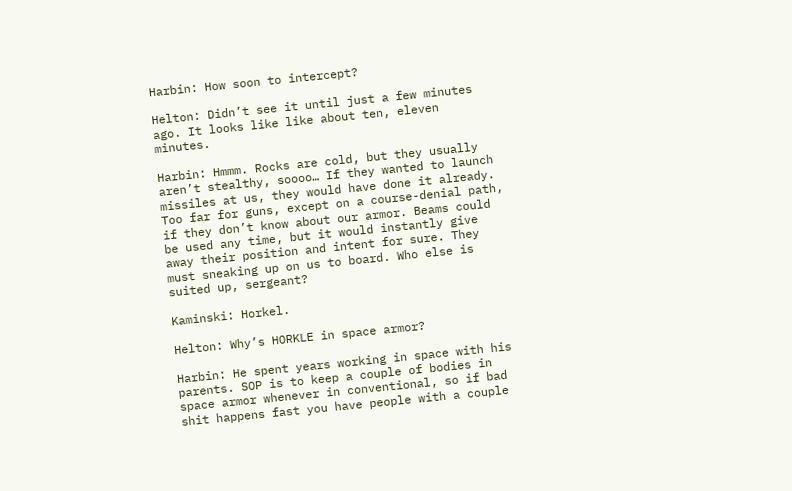Harbin: How soon to intercept?

Helton: Didn’t see it until just a few minutes ago. It looks like like about ten, eleven minutes.

Harbin: Hmmm. Rocks are cold, but they usually aren’t stealthy, soooo… If they wanted to launch missiles at us, they would have done it already. Too far for guns, except on a course-denial path, if they don’t know about our armor. Beams could be used any time, but it would instantly give away their position and intent for sure. They must sneaking up on us to board. Who else is suited up, sergeant?

Kaminski: Horkel.

Helton: Why’s HORKLE in space armor?

Harbin: He spent years working in space with his parents. SOP is to keep a couple of bodies in space armor whenever in conventional, so if bad shit happens fast you have people with a couple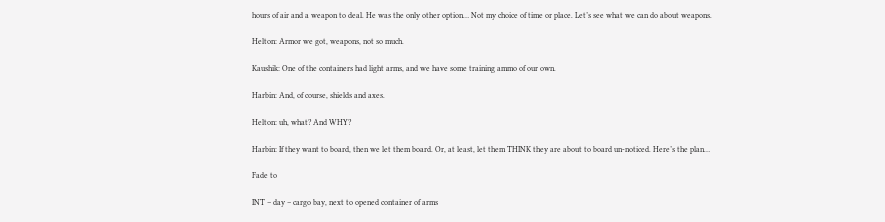hours of air and a weapon to deal. He was the only other option… Not my choice of time or place. Let’s see what we can do about weapons.

Helton: Armor we got, weapons, not so much.

Kaushik: One of the containers had light arms, and we have some training ammo of our own.

Harbin: And, of course, shields and axes.

Helton: uh, what? And WHY?

Harbin: If they want to board, then we let them board. Or, at least, let them THINK they are about to board un-noticed. Here’s the plan…

Fade to

INT – day – cargo bay, next to opened container of arms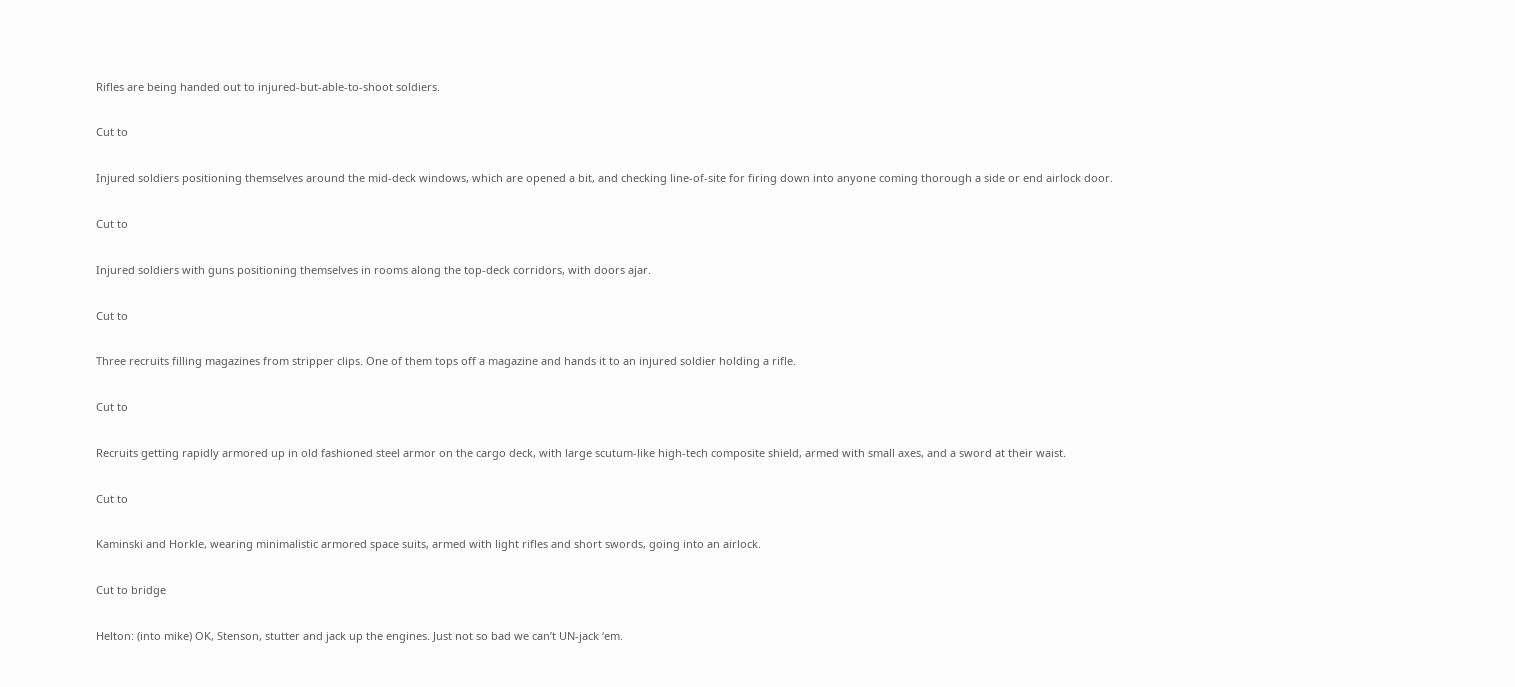Rifles are being handed out to injured-but-able-to-shoot soldiers.

Cut to

Injured soldiers positioning themselves around the mid-deck windows, which are opened a bit, and checking line-of-site for firing down into anyone coming thorough a side or end airlock door.

Cut to

Injured soldiers with guns positioning themselves in rooms along the top-deck corridors, with doors ajar.

Cut to

Three recruits filling magazines from stripper clips. One of them tops off a magazine and hands it to an injured soldier holding a rifle.

Cut to

Recruits getting rapidly armored up in old fashioned steel armor on the cargo deck, with large scutum-like high-tech composite shield, armed with small axes, and a sword at their waist.

Cut to

Kaminski and Horkle, wearing minimalistic armored space suits, armed with light rifles and short swords, going into an airlock.

Cut to bridge

Helton: (into mike) OK, Stenson, stutter and jack up the engines. Just not so bad we can’t UN-jack ‘em.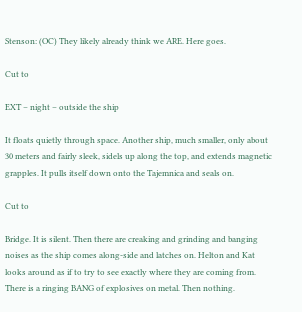Stenson: (OC) They likely already think we ARE. Here goes.

Cut to

EXT – night – outside the ship

It floats quietly through space. Another ship, much smaller, only about 30 meters and fairly sleek, sidels up along the top, and extends magnetic grapples. It pulls itself down onto the Tajemnica and seals on.

Cut to

Bridge. It is silent. Then there are creaking and grinding and banging noises as the ship comes along-side and latches on. Helton and Kat looks around as if to try to see exactly where they are coming from. There is a ringing BANG of explosives on metal. Then nothing.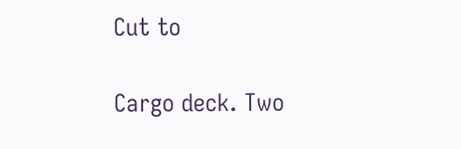Cut to

Cargo deck. Two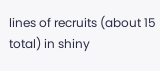lines of recruits (about 15 total) in shiny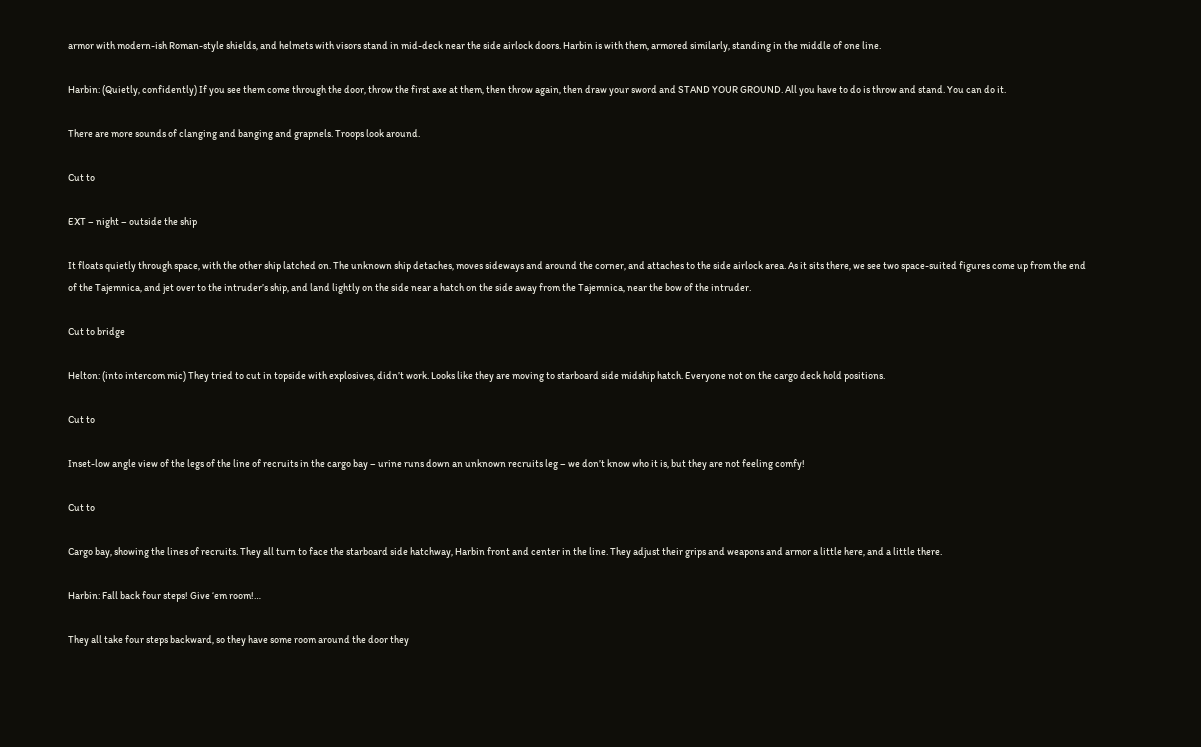armor with modern-ish Roman-style shields, and helmets with visors stand in mid-deck near the side airlock doors. Harbin is with them, armored similarly, standing in the middle of one line.

Harbin: (Quietly, confidently) If you see them come through the door, throw the first axe at them, then throw again, then draw your sword and STAND YOUR GROUND. All you have to do is throw and stand. You can do it.

There are more sounds of clanging and banging and grapnels. Troops look around.

Cut to

EXT – night – outside the ship

It floats quietly through space, with the other ship latched on. The unknown ship detaches, moves sideways and around the corner, and attaches to the side airlock area. As it sits there, we see two space-suited figures come up from the end of the Tajemnica, and jet over to the intruder’s ship, and land lightly on the side near a hatch on the side away from the Tajemnica, near the bow of the intruder.

Cut to bridge

Helton: (into intercom mic) They tried to cut in topside with explosives, didn’t work. Looks like they are moving to starboard side midship hatch. Everyone not on the cargo deck hold positions.

Cut to

Inset-low angle view of the legs of the line of recruits in the cargo bay – urine runs down an unknown recruits leg – we don’t know who it is, but they are not feeling comfy!

Cut to

Cargo bay, showing the lines of recruits. They all turn to face the starboard side hatchway, Harbin front and center in the line. They adjust their grips and weapons and armor a little here, and a little there.

Harbin: Fall back four steps! Give ‘em room!…

They all take four steps backward, so they have some room around the door they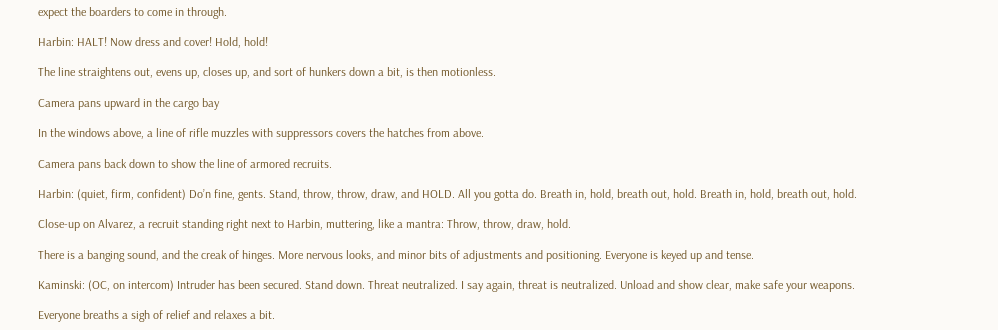expect the boarders to come in through.

Harbin: HALT! Now dress and cover! Hold, hold!

The line straightens out, evens up, closes up, and sort of hunkers down a bit, is then motionless.

Camera pans upward in the cargo bay

In the windows above, a line of rifle muzzles with suppressors covers the hatches from above.

Camera pans back down to show the line of armored recruits.

Harbin: (quiet, firm, confident) Do’n fine, gents. Stand, throw, throw, draw, and HOLD. All you gotta do. Breath in, hold, breath out, hold. Breath in, hold, breath out, hold.

Close-up on Alvarez, a recruit standing right next to Harbin, muttering, like a mantra: Throw, throw, draw, hold.

There is a banging sound, and the creak of hinges. More nervous looks, and minor bits of adjustments and positioning. Everyone is keyed up and tense.

Kaminski: (OC, on intercom) Intruder has been secured. Stand down. Threat neutralized. I say again, threat is neutralized. Unload and show clear, make safe your weapons.

Everyone breaths a sigh of relief and relaxes a bit.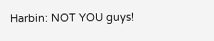Harbin: NOT YOU guys!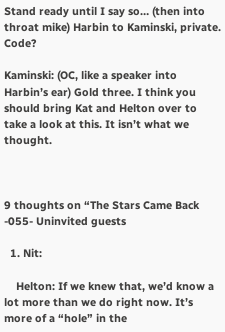Stand ready until I say so… (then into throat mike) Harbin to Kaminski, private. Code?

Kaminski: (OC, like a speaker into Harbin’s ear) Gold three. I think you should bring Kat and Helton over to take a look at this. It isn’t what we thought.



9 thoughts on “The Stars Came Back -055- Uninvited guests

  1. Nit:

    Helton: If we knew that, we’d know a lot more than we do right now. It’s more of a “hole” in the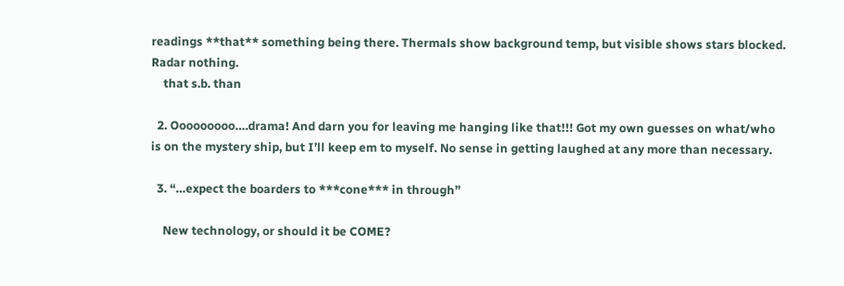readings **that** something being there. Thermals show background temp, but visible shows stars blocked. Radar nothing.
    that s.b. than

  2. Ooooooooo….drama! And darn you for leaving me hanging like that!!! Got my own guesses on what/who is on the mystery ship, but I’ll keep em to myself. No sense in getting laughed at any more than necessary.

  3. “…expect the boarders to ***cone*** in through”

    New technology, or should it be COME?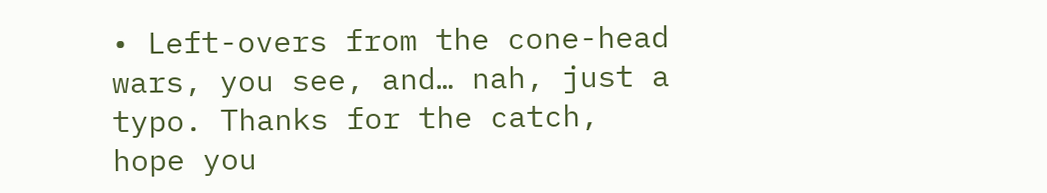• Left-overs from the cone-head wars, you see, and… nah, just a typo. Thanks for the catch, hope you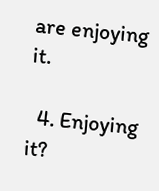are enjoying it.

  4. Enjoying it?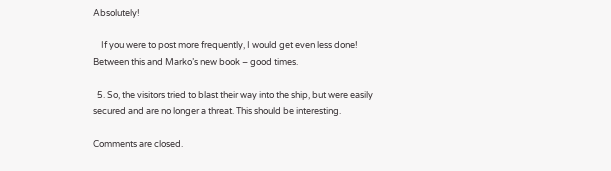Absolutely!

    If you were to post more frequently, I would get even less done! Between this and Marko’s new book – good times.

  5. So, the visitors tried to blast their way into the ship, but were easily secured and are no longer a threat. This should be interesting.

Comments are closed.